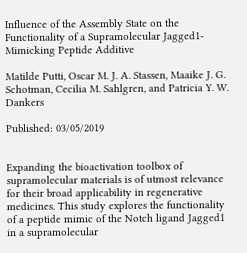Influence of the Assembly State on the Functionality of a Supramolecular Jagged1-Mimicking Peptide Additive

Matilde Putti, Oscar M. J. A. Stassen, Maaike J. G. Schotman, Cecilia M. Sahlgren, and Patricia Y. W. Dankers

Published: 03/05/2019


Expanding the bioactivation toolbox of supramolecular materials is of utmost relevance for their broad applicability in regenerative medicines. This study explores the functionality of a peptide mimic of the Notch ligand Jagged1 in a supramolecular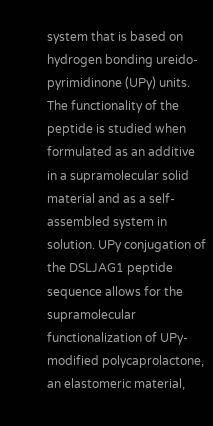system that is based on hydrogen bonding ureido-pyrimidinone (UPy) units. The functionality of the peptide is studied when formulated as an additive in a supramolecular solid material and as a self-assembled system in solution. UPy conjugation of the DSLJAG1 peptide sequence allows for the supramolecular functionalization of UPy-modified polycaprolactone, an elastomeric material,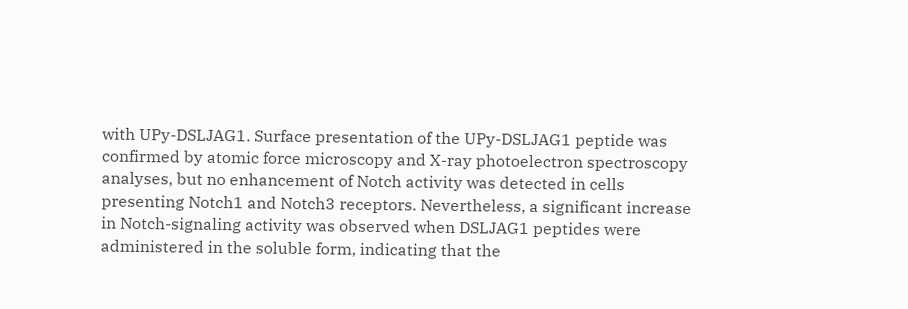with UPy-DSLJAG1. Surface presentation of the UPy-DSLJAG1 peptide was confirmed by atomic force microscopy and X-ray photoelectron spectroscopy analyses, but no enhancement of Notch activity was detected in cells presenting Notch1 and Notch3 receptors. Nevertheless, a significant increase in Notch-signaling activity was observed when DSLJAG1 peptides were administered in the soluble form, indicating that the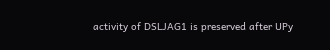activity of DSLJAG1 is preserved after UPy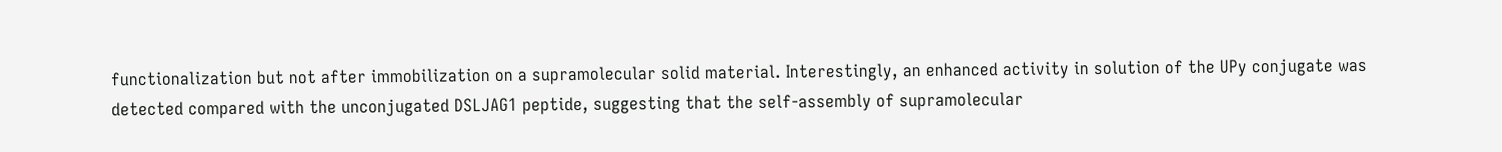functionalization but not after immobilization on a supramolecular solid material. Interestingly, an enhanced activity in solution of the UPy conjugate was detected compared with the unconjugated DSLJAG1 peptide, suggesting that the self-assembly of supramolecular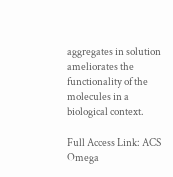aggregates in solution ameliorates the functionality of the molecules in a biological context.

Full Access Link: ACS Omega